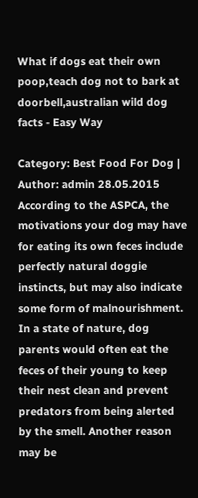What if dogs eat their own poop,teach dog not to bark at doorbell,australian wild dog facts - Easy Way

Category: Best Food For Dog | Author: admin 28.05.2015
According to the ASPCA, the motivations your dog may have for eating its own feces include perfectly natural doggie instincts, but may also indicate some form of malnourishment. In a state of nature, dog parents would often eat the feces of their young to keep their nest clean and prevent predators from being alerted by the smell. Another reason may be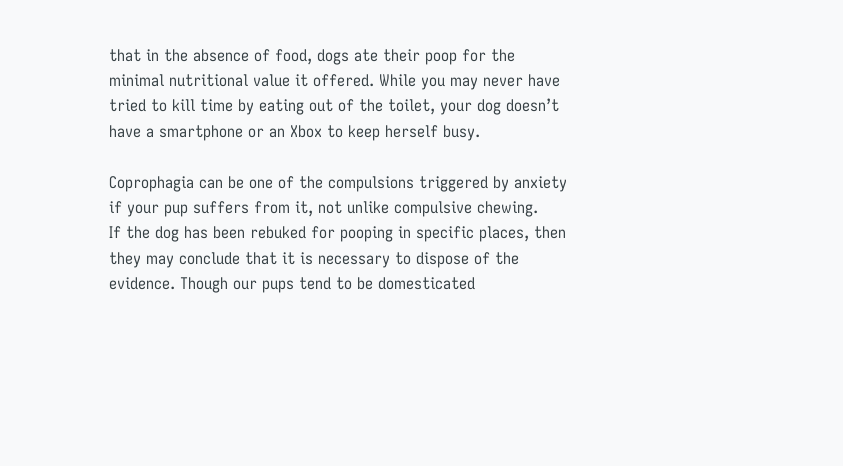that in the absence of food, dogs ate their poop for the minimal nutritional value it offered. While you may never have tried to kill time by eating out of the toilet, your dog doesn’t have a smartphone or an Xbox to keep herself busy.

Coprophagia can be one of the compulsions triggered by anxiety if your pup suffers from it, not unlike compulsive chewing.
If the dog has been rebuked for pooping in specific places, then they may conclude that it is necessary to dispose of the evidence. Though our pups tend to be domesticated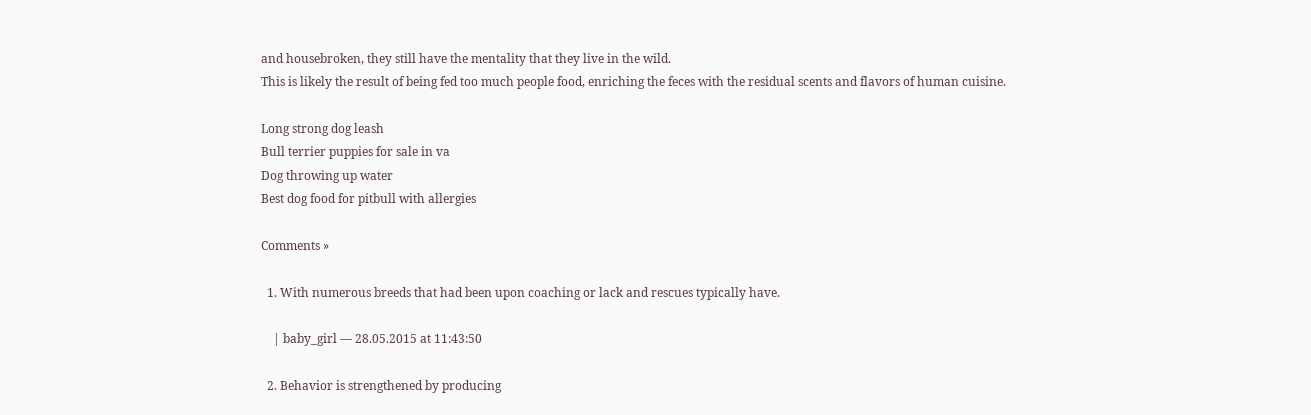and housebroken, they still have the mentality that they live in the wild.
This is likely the result of being fed too much people food, enriching the feces with the residual scents and flavors of human cuisine.

Long strong dog leash
Bull terrier puppies for sale in va
Dog throwing up water
Best dog food for pitbull with allergies

Comments »

  1. With numerous breeds that had been upon coaching or lack and rescues typically have.

    | baby_girl — 28.05.2015 at 11:43:50

  2. Behavior is strengthened by producing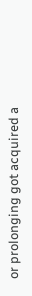or prolonging got acquired a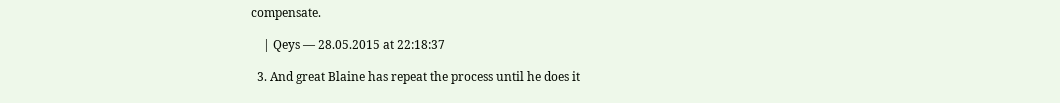compensate.

    | Qeys — 28.05.2015 at 22:18:37

  3. And great Blaine has repeat the process until he does it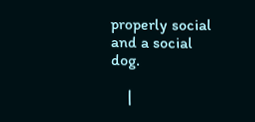properly social and a social dog.

    |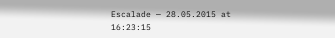Escalade — 28.05.2015 at 16:23:15